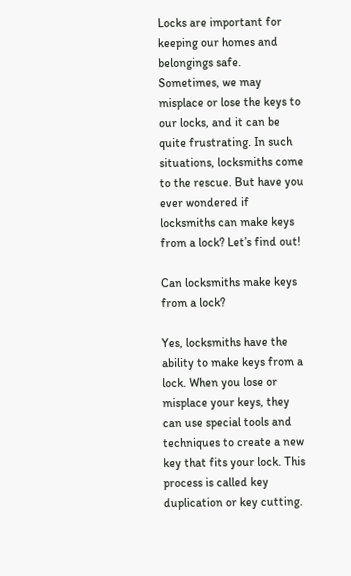Locks are important for keeping our homes and belongings safe. Sometimes, we may misplace or lose the keys to our locks, and it can be quite frustrating. In such situations, locksmiths come to the rescue. But have you ever wondered if locksmiths can make keys from a lock? Let’s find out!

Can locksmiths make keys from a lock?

Yes, locksmiths have the ability to make keys from a lock. When you lose or misplace your keys, they can use special tools and techniques to create a new key that fits your lock. This process is called key duplication or key cutting.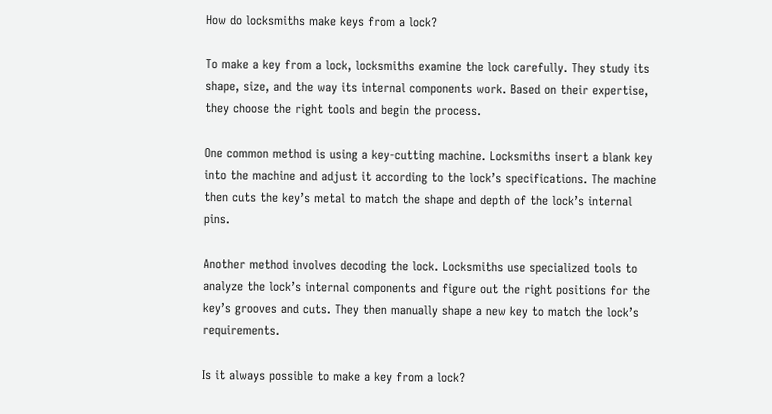How do locksmiths make keys from a lock?

To make a key from a lock, locksmiths examine the lock carefully. They study its shape, size, and the way its internal components work. Based on their expertise, they choose the right tools and begin the process.

One common method is using a key-cutting machine. Locksmiths insert a blank key into the machine and adjust it according to the lock’s specifications. The machine then cuts the key’s metal to match the shape and depth of the lock’s internal pins.

Another method involves decoding the lock. Locksmiths use specialized tools to analyze the lock’s internal components and figure out the right positions for the key’s grooves and cuts. They then manually shape a new key to match the lock’s requirements.

Is it always possible to make a key from a lock?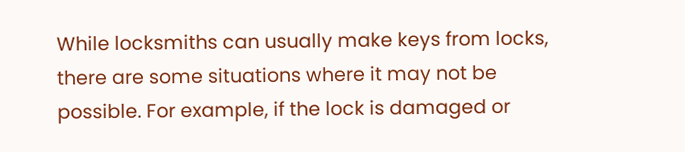While locksmiths can usually make keys from locks, there are some situations where it may not be possible. For example, if the lock is damaged or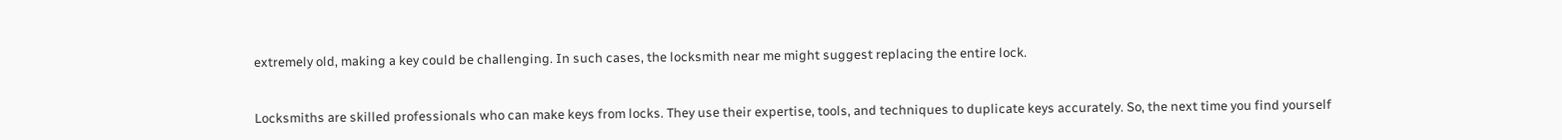extremely old, making a key could be challenging. In such cases, the locksmith near me might suggest replacing the entire lock.


Locksmiths are skilled professionals who can make keys from locks. They use their expertise, tools, and techniques to duplicate keys accurately. So, the next time you find yourself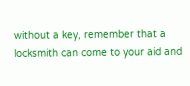without a key, remember that a locksmith can come to your aid and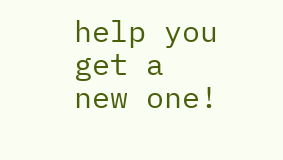help you get a new one!